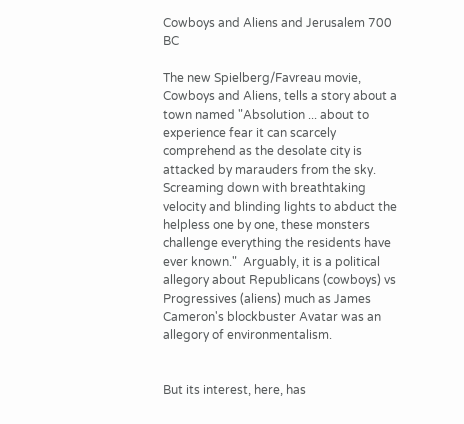Cowboys and Aliens and Jerusalem 700 BC

The new Spielberg/Favreau movie, Cowboys and Aliens, tells a story about a town named "Absolution ... about to experience fear it can scarcely comprehend as the desolate city is attacked by marauders from the sky. Screaming down with breathtaking velocity and blinding lights to abduct the helpless one by one, these monsters challenge everything the residents have ever known."  Arguably, it is a political allegory about Republicans (cowboys) vs Progressives (aliens) much as James Cameron's blockbuster Avatar was an allegory of environmentalism.


But its interest, here, has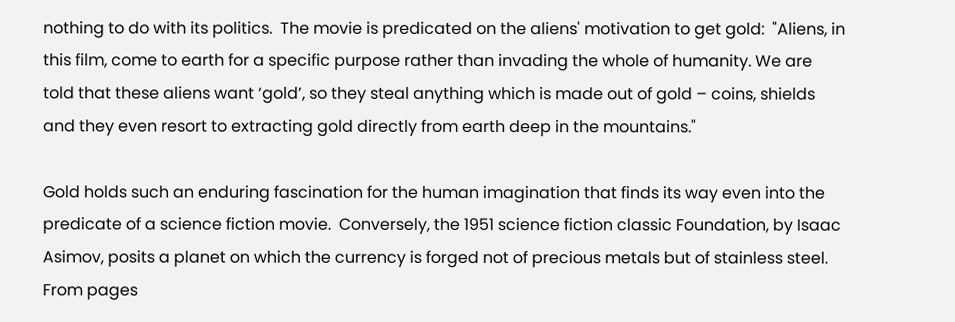nothing to do with its politics.  The movie is predicated on the aliens' motivation to get gold:  "Aliens, in this film, come to earth for a specific purpose rather than invading the whole of humanity. We are told that these aliens want ‘gold’, so they steal anything which is made out of gold – coins, shields and they even resort to extracting gold directly from earth deep in the mountains."

Gold holds such an enduring fascination for the human imagination that finds its way even into the predicate of a science fiction movie.  Conversely, the 1951 science fiction classic Foundation, by Isaac Asimov, posits a planet on which the currency is forged not of precious metals but of stainless steel.  From pages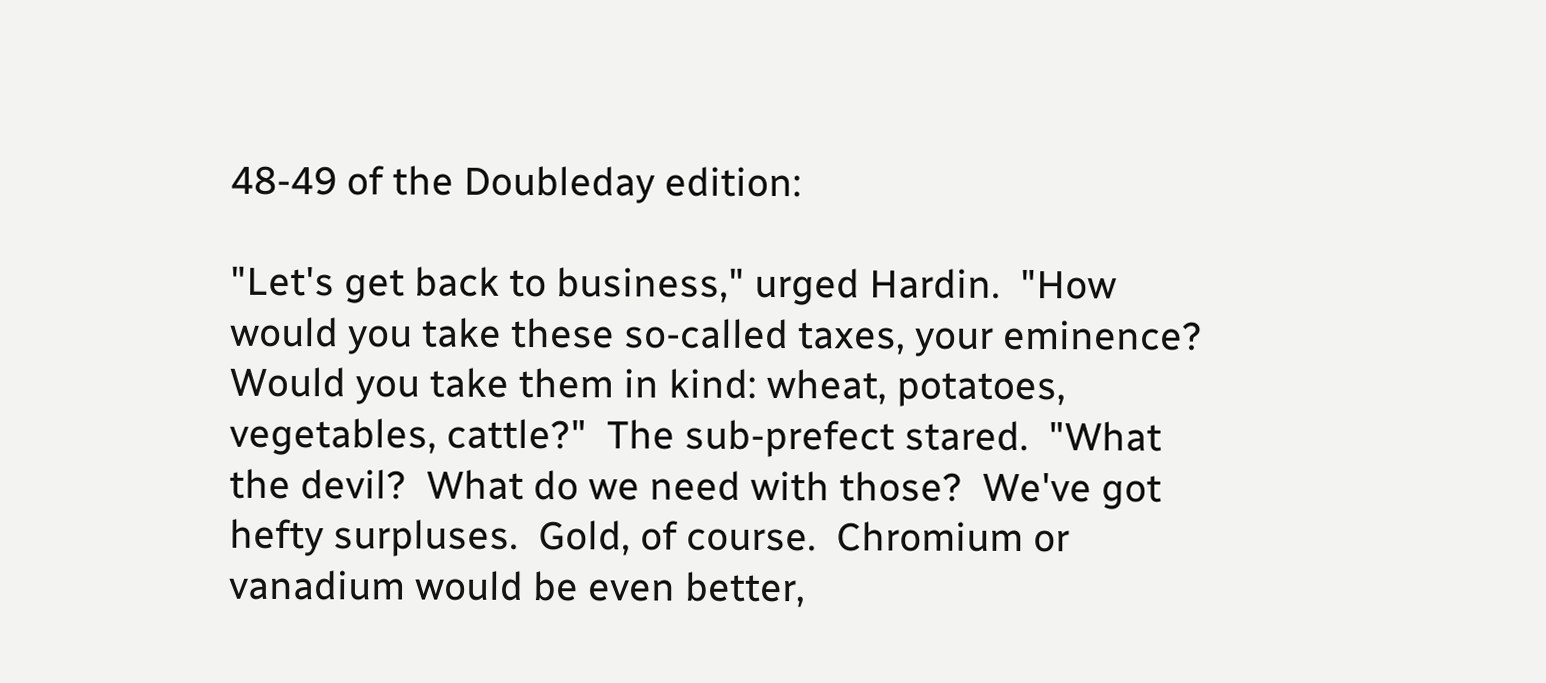48-49 of the Doubleday edition:

"Let's get back to business," urged Hardin.  "How would you take these so-called taxes, your eminence?  Would you take them in kind: wheat, potatoes, vegetables, cattle?"  The sub-prefect stared.  "What the devil?  What do we need with those?  We've got hefty surpluses.  Gold, of course.  Chromium or vanadium would be even better,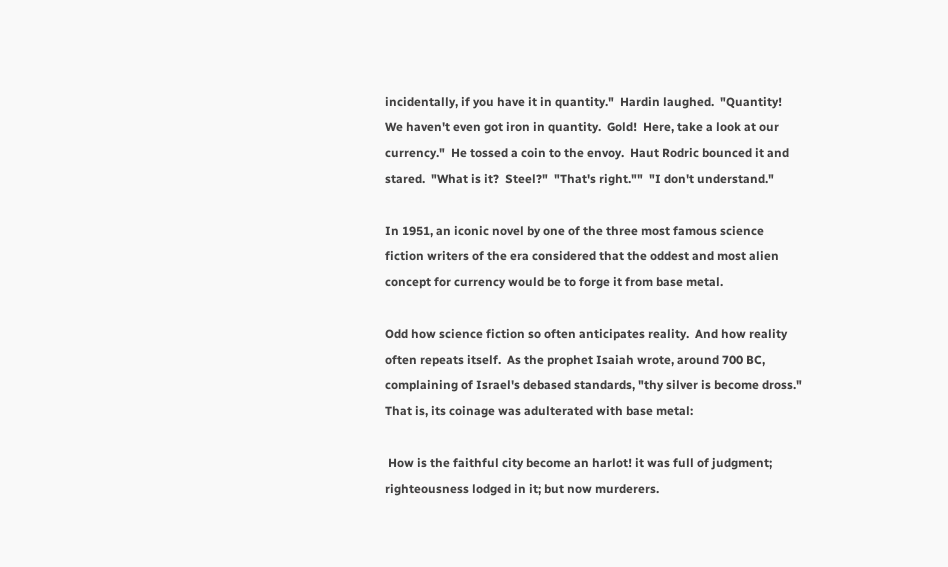incidentally, if you have it in quantity."  Hardin laughed.  "Quantity!  We haven't even got iron in quantity.  Gold!  Here, take a look at our currency."  He tossed a coin to the envoy.  Haut Rodric bounced it and stared.  "What is it?  Steel?"  "That's right.""  "I don't understand."

In 1951, an iconic novel by one of the three most famous science fiction writers of the era considered that the oddest and most alien concept for currency would be to forge it from base metal.

Odd how science fiction so often anticipates reality.  And how reality often repeats itself.  As the prophet Isaiah wrote, around 700 BC, complaining of Israel's debased standards, "thy silver is become dross."   That is, its coinage was adulterated with base metal:

 How is the faithful city become an harlot! it was full of judgment; righteousness lodged in it; but now murderers.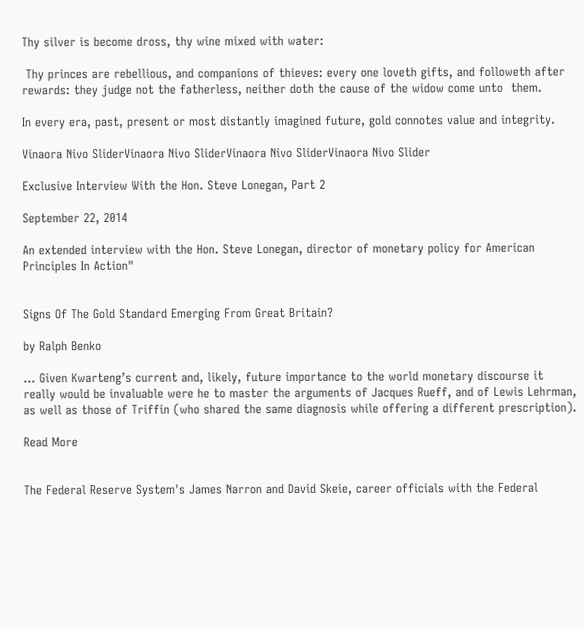Thy silver is become dross, thy wine mixed with water:

 Thy princes are rebellious, and companions of thieves: every one loveth gifts, and followeth after rewards: they judge not the fatherless, neither doth the cause of the widow come unto  them.

In every era, past, present or most distantly imagined future, gold connotes value and integrity.

Vinaora Nivo SliderVinaora Nivo SliderVinaora Nivo SliderVinaora Nivo Slider

Exclusive Interview With the Hon. Steve Lonegan, Part 2

September 22, 2014

An extended interview with the Hon. Steve Lonegan, director of monetary policy for American Principles In Action"


Signs Of The Gold Standard Emerging From Great Britain?

by Ralph Benko

... Given Kwarteng’s current and, likely, future importance to the world monetary discourse it really would be invaluable were he to master the arguments of Jacques Rueff, and of Lewis Lehrman, as well as those of Triffin (who shared the same diagnosis while offering a different prescription).

Read More


The Federal Reserve System's James Narron and David Skeie, career officials with the Federal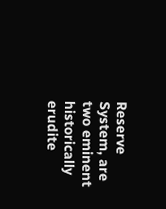Reserve System, are two eminent historically erudite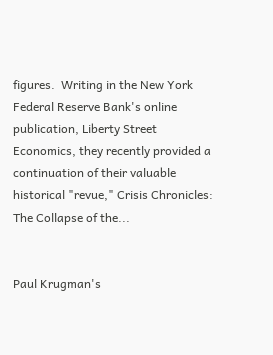figures.  Writing in the New York Federal Reserve Bank's online publication, Liberty Street Economics, they recently provided a continuation of their valuable historical "revue," Crisis Chronicles: The Collapse of the...


Paul Krugman's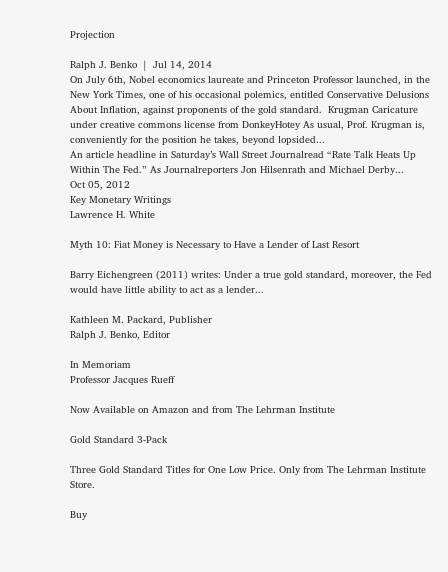Projection

Ralph J. Benko  |  Jul 14, 2014
On July 6th, Nobel economics laureate and Princeton Professor launched, in the New York Times, one of his occasional polemics, entitled Conservative Delusions About Inflation, against proponents of the gold standard.  Krugman Caricature under creative commons license from DonkeyHotey As usual, Prof. Krugman is, conveniently for the position he takes, beyond lopsided...
An article headline in Saturday’s Wall Street Journalread “Rate Talk Heats Up Within The Fed.” As Journalreporters Jon Hilsenrath and Michael Derby...
Oct 05, 2012
Key Monetary Writings
Lawrence H. White

Myth 10: Fiat Money is Necessary to Have a Lender of Last Resort

Barry Eichengreen (2011) writes: Under a true gold standard, moreover, the Fed would have little ability to act as a lender...

Kathleen M. Packard, Publisher
Ralph J. Benko, Editor

In Memoriam
Professor Jacques Rueff

Now Available on Amazon and from The Lehrman Institute

Gold Standard 3-Pack

Three Gold Standard Titles for One Low Price. Only from The Lehrman Institute Store.

Buy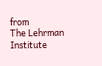from
The Lehrman Institute